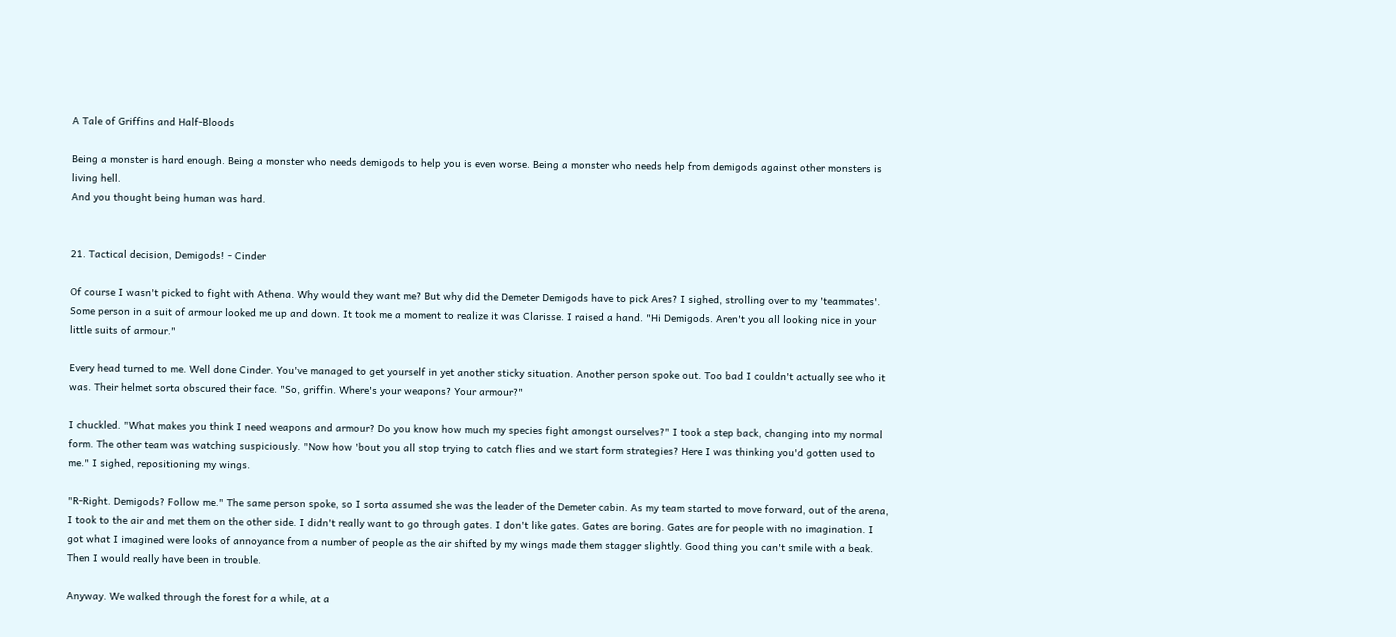A Tale of Griffins and Half-Bloods

Being a monster is hard enough. Being a monster who needs demigods to help you is even worse. Being a monster who needs help from demigods against other monsters is living hell.
And you thought being human was hard.


21. Tactical decision, Demigods! - Cinder

Of course I wasn't picked to fight with Athena. Why would they want me? But why did the Demeter Demigods have to pick Ares? I sighed, strolling over to my 'teammates'. Some person in a suit of armour looked me up and down. It took me a moment to realize it was Clarisse. I raised a hand. "Hi Demigods. Aren't you all looking nice in your little suits of armour."

Every head turned to me. Well done Cinder. You've managed to get yourself in yet another sticky situation. Another person spoke out. Too bad I couldn't actually see who it was. Their helmet sorta obscured their face. "So, griffin. Where's your weapons? Your armour?"

I chuckled. "What makes you think I need weapons and armour? Do you know how much my species fight amongst ourselves?" I took a step back, changing into my normal form. The other team was watching suspiciously. "Now how 'bout you all stop trying to catch flies and we start form strategies? Here I was thinking you'd gotten used to me." I sighed, repositioning my wings.

"R-Right. Demigods? Follow me." The same person spoke, so I sorta assumed she was the leader of the Demeter cabin. As my team started to move forward, out of the arena, I took to the air and met them on the other side. I didn't really want to go through gates. I don't like gates. Gates are boring. Gates are for people with no imagination. I got what I imagined were looks of annoyance from a number of people as the air shifted by my wings made them stagger slightly. Good thing you can't smile with a beak. Then I would really have been in trouble.

Anyway. We walked through the forest for a while, at a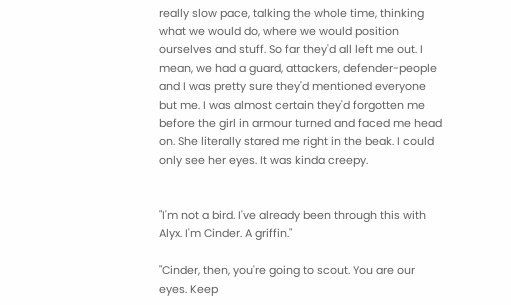really slow pace, talking the whole time, thinking what we would do, where we would position ourselves and stuff. So far they'd all left me out. I mean, we had a guard, attackers, defender-people and I was pretty sure they'd mentioned everyone but me. I was almost certain they'd forgotten me before the girl in armour turned and faced me head on. She literally stared me right in the beak. I could only see her eyes. It was kinda creepy.


"I'm not a bird. I've already been through this with Alyx. I'm Cinder. A griffin."

"Cinder, then, you're going to scout. You are our eyes. Keep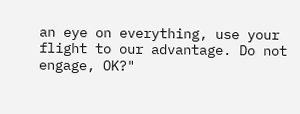an eye on everything, use your flight to our advantage. Do not engage, OK?"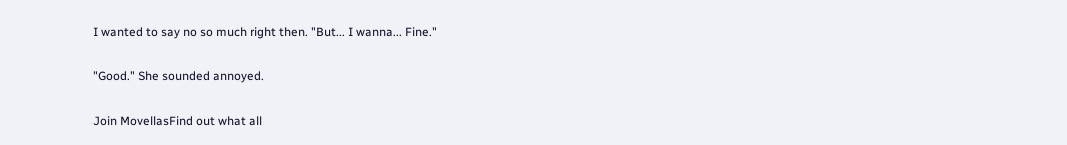I wanted to say no so much right then. "But... I wanna... Fine."

"Good." She sounded annoyed.

Join MovellasFind out what all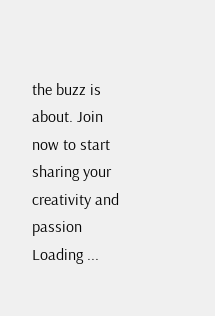the buzz is about. Join now to start sharing your creativity and passion
Loading ...